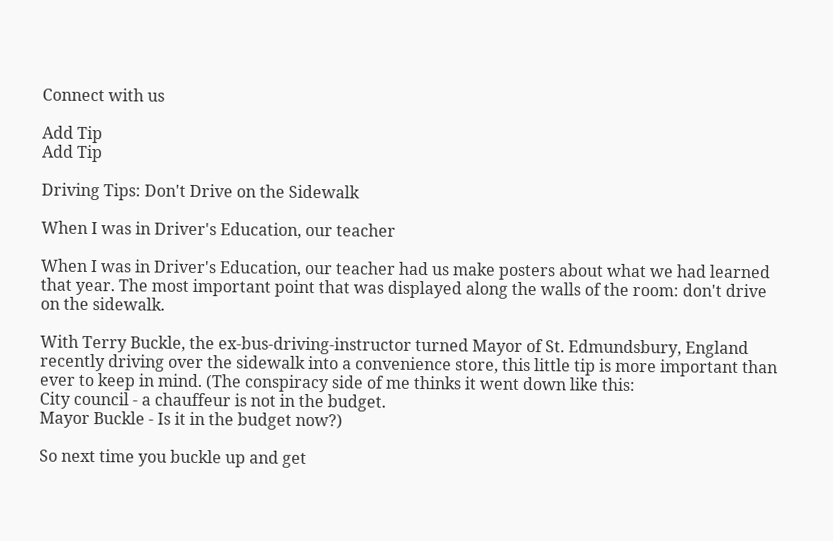Connect with us

Add Tip
Add Tip

Driving Tips: Don't Drive on the Sidewalk

When I was in Driver's Education, our teacher

When I was in Driver's Education, our teacher had us make posters about what we had learned that year. The most important point that was displayed along the walls of the room: don't drive on the sidewalk.

With Terry Buckle, the ex-bus-driving-instructor turned Mayor of St. Edmundsbury, England recently driving over the sidewalk into a convenience store, this little tip is more important than ever to keep in mind. (The conspiracy side of me thinks it went down like this:
City council - a chauffeur is not in the budget.
Mayor Buckle - Is it in the budget now?)

So next time you buckle up and get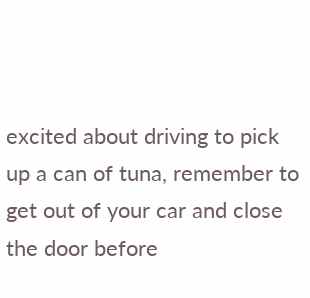excited about driving to pick up a can of tuna, remember to get out of your car and close the door before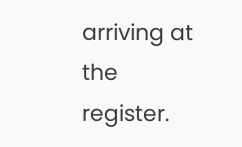arriving at the register.